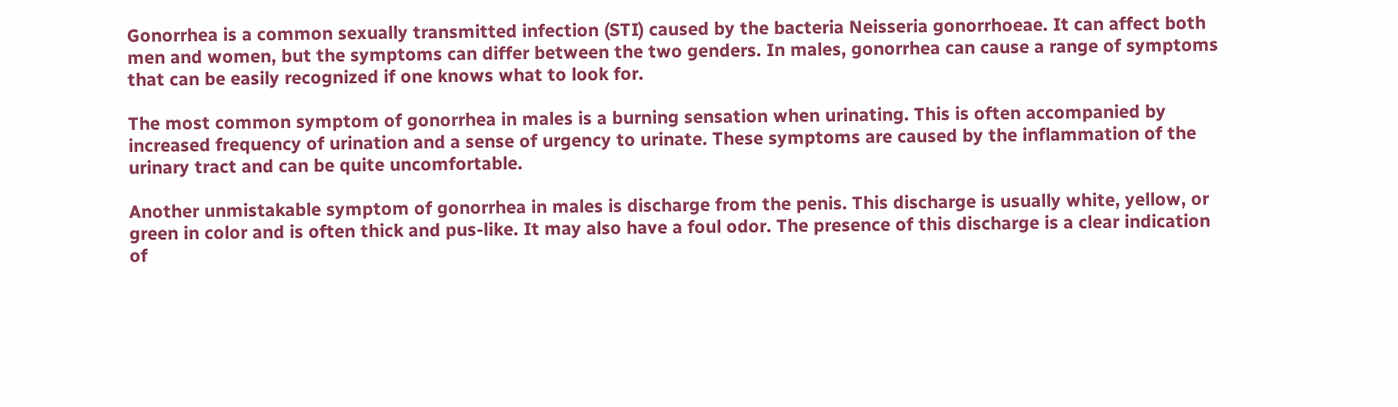Gonorrhea is a common sexually transmitted infection (STI) caused by the bacteria Neisseria gonorrhoeae. It can affect both men and women, but the symptoms can differ between the two genders. In males, gonorrhea can cause a range of symptoms that can be easily recognized if one knows what to look for.

The most common symptom of gonorrhea in males is a burning sensation when urinating. This is often accompanied by increased frequency of urination and a sense of urgency to urinate. These symptoms are caused by the inflammation of the urinary tract and can be quite uncomfortable.

Another unmistakable symptom of gonorrhea in males is discharge from the penis. This discharge is usually white, yellow, or green in color and is often thick and pus-like. It may also have a foul odor. The presence of this discharge is a clear indication of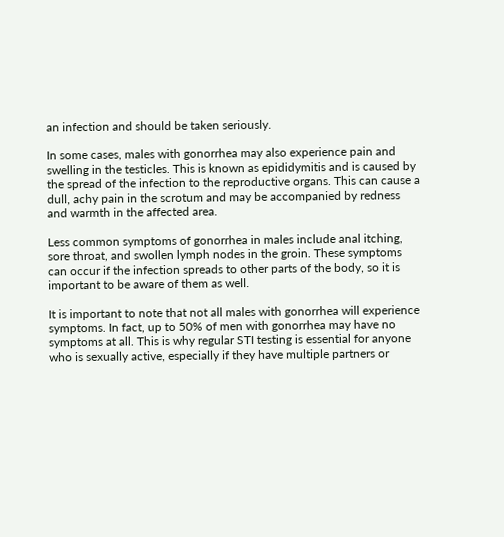an infection and should be taken seriously.

In some cases, males with gonorrhea may also experience pain and swelling in the testicles. This is known as epididymitis and is caused by the spread of the infection to the reproductive organs. This can cause a dull, achy pain in the scrotum and may be accompanied by redness and warmth in the affected area.

Less common symptoms of gonorrhea in males include anal itching, sore throat, and swollen lymph nodes in the groin. These symptoms can occur if the infection spreads to other parts of the body, so it is important to be aware of them as well.

It is important to note that not all males with gonorrhea will experience symptoms. In fact, up to 50% of men with gonorrhea may have no symptoms at all. This is why regular STI testing is essential for anyone who is sexually active, especially if they have multiple partners or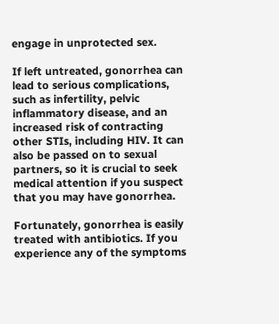engage in unprotected sex.

If left untreated, gonorrhea can lead to serious complications, such as infertility, pelvic inflammatory disease, and an increased risk of contracting other STIs, including HIV. It can also be passed on to sexual partners, so it is crucial to seek medical attention if you suspect that you may have gonorrhea.

Fortunately, gonorrhea is easily treated with antibiotics. If you experience any of the symptoms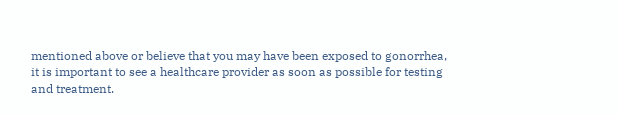mentioned above or believe that you may have been exposed to gonorrhea, it is important to see a healthcare provider as soon as possible for testing and treatment.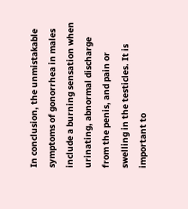In conclusion, the unmistakable symptoms of gonorrhea in males include a burning sensation when urinating, abnormal discharge from the penis, and pain or swelling in the testicles. It is important to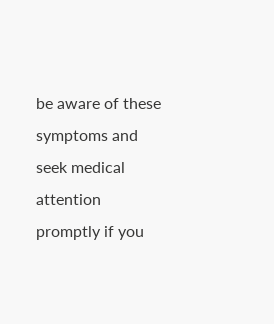be aware of these symptoms and seek medical attention promptly if you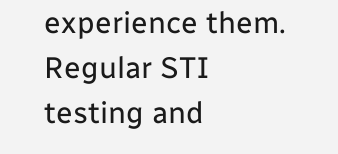experience them. Regular STI testing and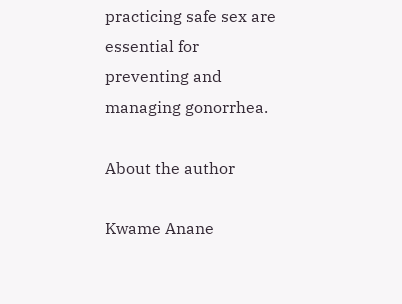practicing safe sex are essential for preventing and managing gonorrhea.

About the author

Kwame Anane